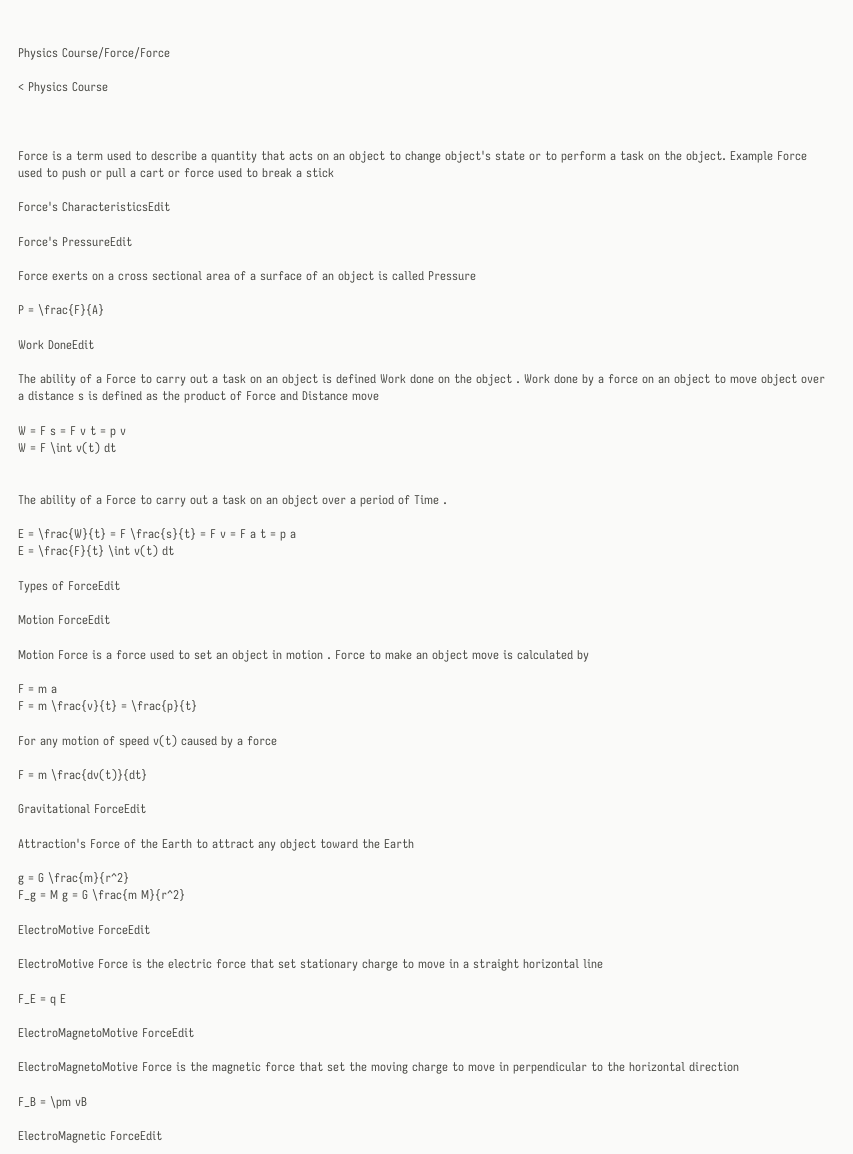Physics Course/Force/Force

< Physics Course



Force is a term used to describe a quantity that acts on an object to change object's state or to perform a task on the object. Example Force used to push or pull a cart or force used to break a stick

Force's CharacteristicsEdit

Force's PressureEdit

Force exerts on a cross sectional area of a surface of an object is called Pressure

P = \frac{F}{A}

Work DoneEdit

The ability of a Force to carry out a task on an object is defined Work done on the object . Work done by a force on an object to move object over a distance s is defined as the product of Force and Distance move

W = F s = F v t = p v
W = F \int v(t) dt


The ability of a Force to carry out a task on an object over a period of Time .

E = \frac{W}{t} = F \frac{s}{t} = F v = F a t = p a
E = \frac{F}{t} \int v(t) dt

Types of ForceEdit

Motion ForceEdit

Motion Force is a force used to set an object in motion . Force to make an object move is calculated by

F = m a
F = m \frac{v}{t} = \frac{p}{t}

For any motion of speed v(t) caused by a force

F = m \frac{dv(t)}{dt}

Gravitational ForceEdit

Attraction's Force of the Earth to attract any object toward the Earth

g = G \frac{m}{r^2}
F_g = M g = G \frac{m M}{r^2}

ElectroMotive ForceEdit

ElectroMotive Force is the electric force that set stationary charge to move in a straight horizontal line

F_E = q E

ElectroMagnetoMotive ForceEdit

ElectroMagnetoMotive Force is the magnetic force that set the moving charge to move in perpendicular to the horizontal direction

F_B = \pm vB

ElectroMagnetic ForceEdit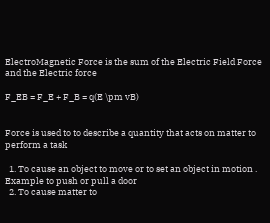ElectroMagnetic Force is the sum of the Electric Field Force and the Electric force

F_EB = F_E + F_B = q(E \pm vB)


Force is used to to describe a quantity that acts on matter to perform a task

  1. To cause an object to move or to set an object in motion . Example to push or pull a door
  2. To cause matter to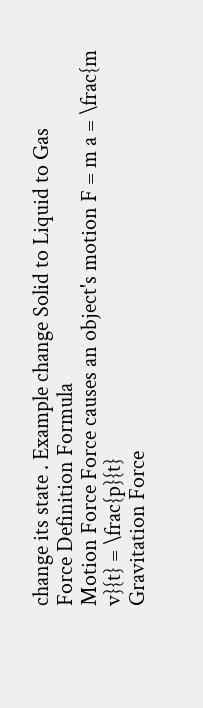change its state . Example change Solid to Liquid to Gas
Force Definition Formula
Motion Force Force causes an object's motion F = m a = \frac{m v}{t} = \frac{p}{t}
Gravitation Force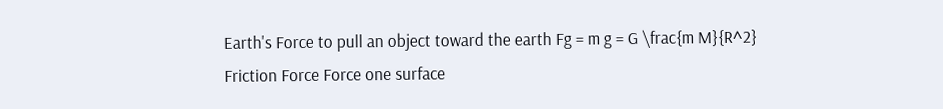Earth's Force to pull an object toward the earth Fg = m g = G \frac{m M}{R^2}
Friction Force Force one surface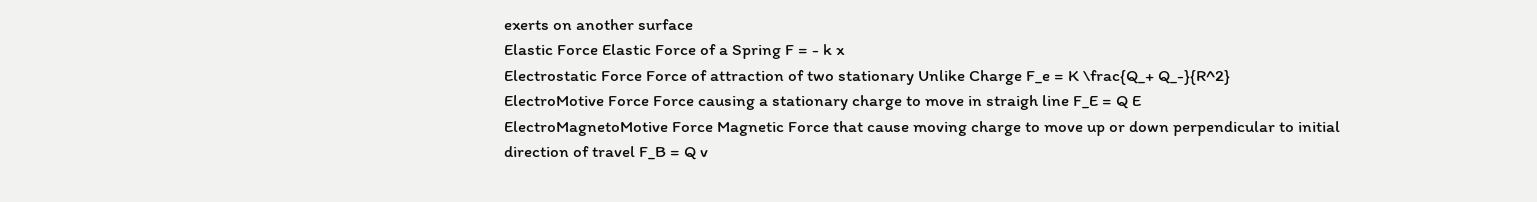exerts on another surface
Elastic Force Elastic Force of a Spring F = - k x
Electrostatic Force Force of attraction of two stationary Unlike Charge F_e = K \frac{Q_+ Q_-}{R^2}
ElectroMotive Force Force causing a stationary charge to move in straigh line F_E = Q E
ElectroMagnetoMotive Force Magnetic Force that cause moving charge to move up or down perpendicular to initial direction of travel F_B = Q v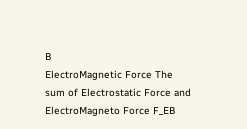B
ElectroMagnetic Force The sum of Electrostatic Force and ElectroMagneto Force F_EB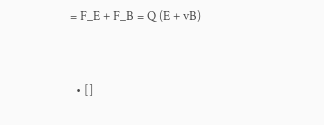= F_E + F_B = Q (E + vB)


  • []